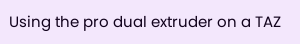Using the pro dual extruder on a TAZ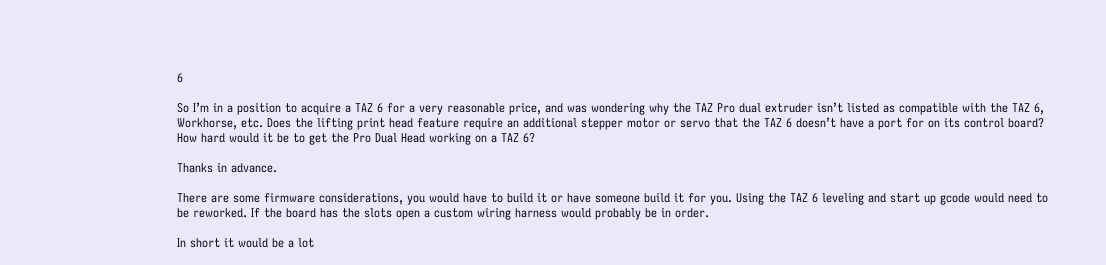6

So I’m in a position to acquire a TAZ 6 for a very reasonable price, and was wondering why the TAZ Pro dual extruder isn’t listed as compatible with the TAZ 6, Workhorse, etc. Does the lifting print head feature require an additional stepper motor or servo that the TAZ 6 doesn’t have a port for on its control board? How hard would it be to get the Pro Dual Head working on a TAZ 6?

Thanks in advance.

There are some firmware considerations, you would have to build it or have someone build it for you. Using the TAZ 6 leveling and start up gcode would need to be reworked. If the board has the slots open a custom wiring harness would probably be in order.

In short it would be a lot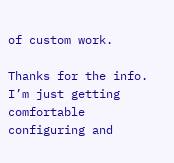of custom work.

Thanks for the info. I’m just getting comfortable configuring and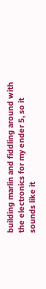building marlin and fiddling around with the electronics for my ender 5, so it sounds like it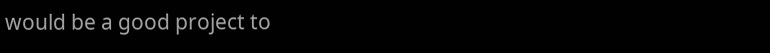would be a good project to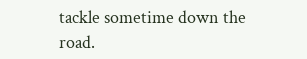tackle sometime down the road.